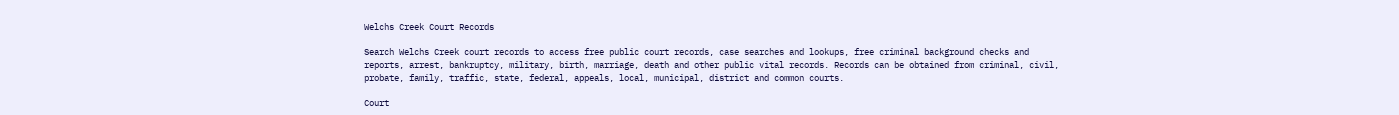Welchs Creek Court Records

Search Welchs Creek court records to access free public court records, case searches and lookups, free criminal background checks and reports, arrest, bankruptcy, military, birth, marriage, death and other public vital records. Records can be obtained from criminal, civil, probate, family, traffic, state, federal, appeals, local, municipal, district and common courts.

Court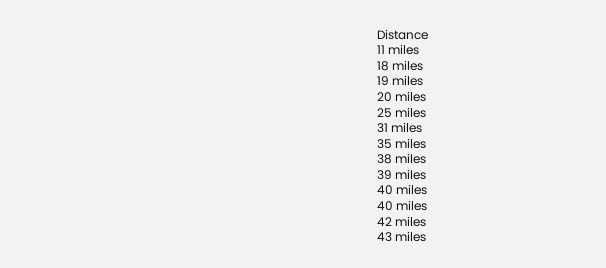Distance
11 miles
18 miles
19 miles
20 miles
25 miles
31 miles
35 miles
38 miles
39 miles
40 miles
40 miles
42 miles
43 miles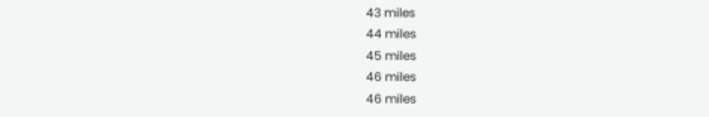43 miles
44 miles
45 miles
46 miles
46 miles